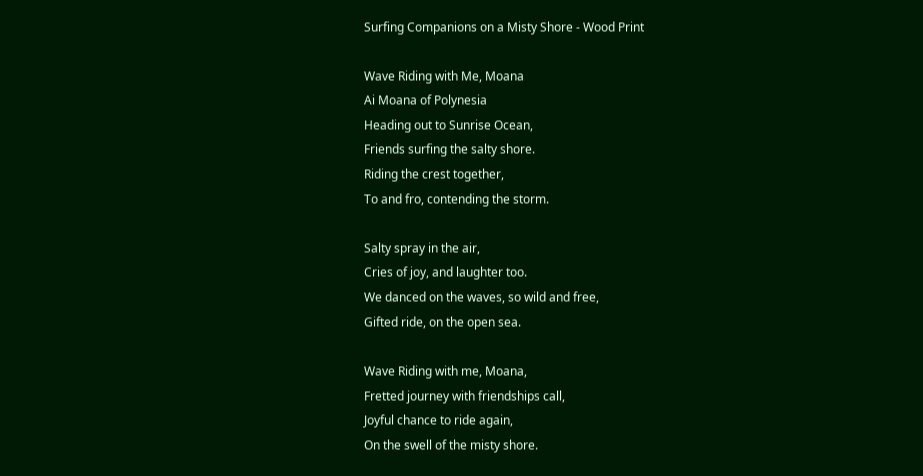Surfing Companions on a Misty Shore - Wood Print

Wave Riding with Me, Moana
Ai Moana of Polynesia
Heading out to Sunrise Ocean,
Friends surfing the salty shore.
Riding the crest together,
To and fro, contending the storm.

Salty spray in the air,
Cries of joy, and laughter too.
We danced on the waves, so wild and free,
Gifted ride, on the open sea.

Wave Riding with me, Moana,
Fretted journey with friendships call,
Joyful chance to ride again,
On the swell of the misty shore.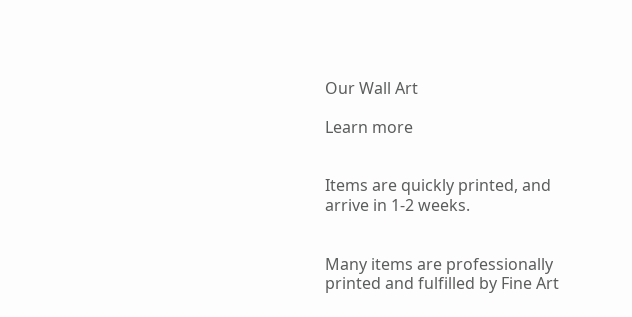Our Wall Art

Learn more


Items are quickly printed, and arrive in 1-2 weeks.


Many items are professionally printed and fulfilled by Fine Art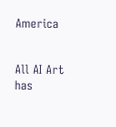America


All AI Art has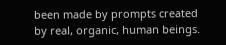been made by prompts created by real, organic, human beings.